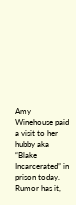Amy Winehouse paid a visit to her hubby aka “Blake Incarcerated” in prison today. Rumor has it,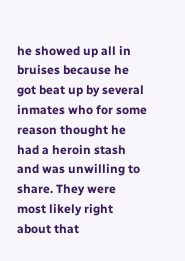he showed up all in bruises because he got beat up by several inmates who for some reason thought he had a heroin stash and was unwilling to share. They were most likely right about that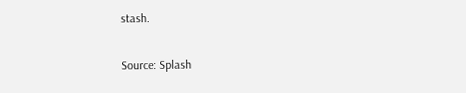stash.

Source: Splash